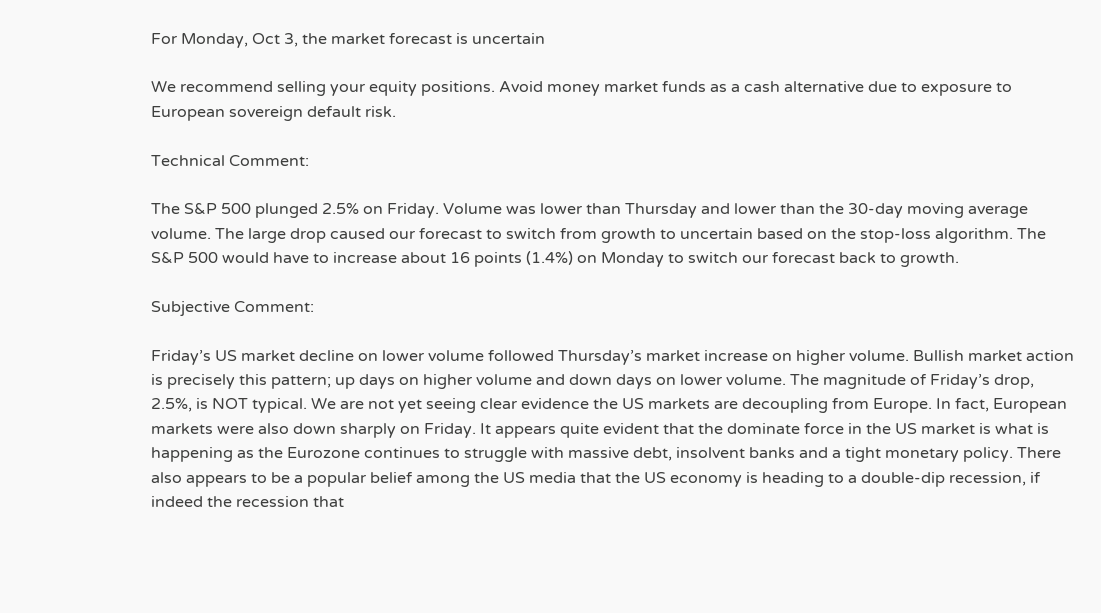For Monday, Oct 3, the market forecast is uncertain

We recommend selling your equity positions. Avoid money market funds as a cash alternative due to exposure to European sovereign default risk.

Technical Comment:

The S&P 500 plunged 2.5% on Friday. Volume was lower than Thursday and lower than the 30-day moving average volume. The large drop caused our forecast to switch from growth to uncertain based on the stop-loss algorithm. The S&P 500 would have to increase about 16 points (1.4%) on Monday to switch our forecast back to growth.

Subjective Comment:

Friday’s US market decline on lower volume followed Thursday’s market increase on higher volume. Bullish market action is precisely this pattern; up days on higher volume and down days on lower volume. The magnitude of Friday’s drop, 2.5%, is NOT typical. We are not yet seeing clear evidence the US markets are decoupling from Europe. In fact, European markets were also down sharply on Friday. It appears quite evident that the dominate force in the US market is what is happening as the Eurozone continues to struggle with massive debt, insolvent banks and a tight monetary policy. There also appears to be a popular belief among the US media that the US economy is heading to a double-dip recession, if indeed the recession that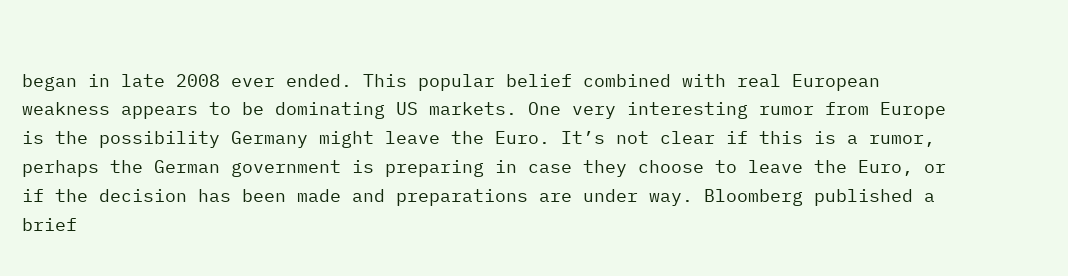began in late 2008 ever ended. This popular belief combined with real European weakness appears to be dominating US markets. One very interesting rumor from Europe is the possibility Germany might leave the Euro. It’s not clear if this is a rumor, perhaps the German government is preparing in case they choose to leave the Euro, or if the decision has been made and preparations are under way. Bloomberg published a brief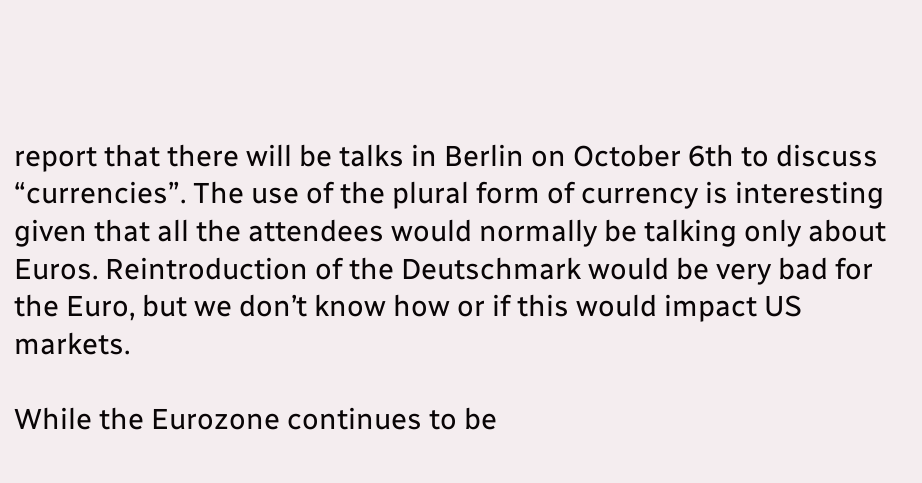report that there will be talks in Berlin on October 6th to discuss “currencies”. The use of the plural form of currency is interesting given that all the attendees would normally be talking only about Euros. Reintroduction of the Deutschmark would be very bad for the Euro, but we don’t know how or if this would impact US markets.

While the Eurozone continues to be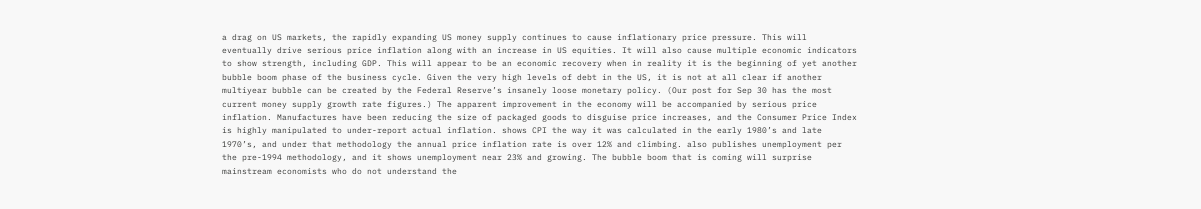a drag on US markets, the rapidly expanding US money supply continues to cause inflationary price pressure. This will eventually drive serious price inflation along with an increase in US equities. It will also cause multiple economic indicators to show strength, including GDP. This will appear to be an economic recovery when in reality it is the beginning of yet another bubble boom phase of the business cycle. Given the very high levels of debt in the US, it is not at all clear if another multiyear bubble can be created by the Federal Reserve’s insanely loose monetary policy. (Our post for Sep 30 has the most current money supply growth rate figures.) The apparent improvement in the economy will be accompanied by serious price inflation. Manufactures have been reducing the size of packaged goods to disguise price increases, and the Consumer Price Index is highly manipulated to under-report actual inflation. shows CPI the way it was calculated in the early 1980’s and late 1970’s, and under that methodology the annual price inflation rate is over 12% and climbing. also publishes unemployment per the pre-1994 methodology, and it shows unemployment near 23% and growing. The bubble boom that is coming will surprise mainstream economists who do not understand the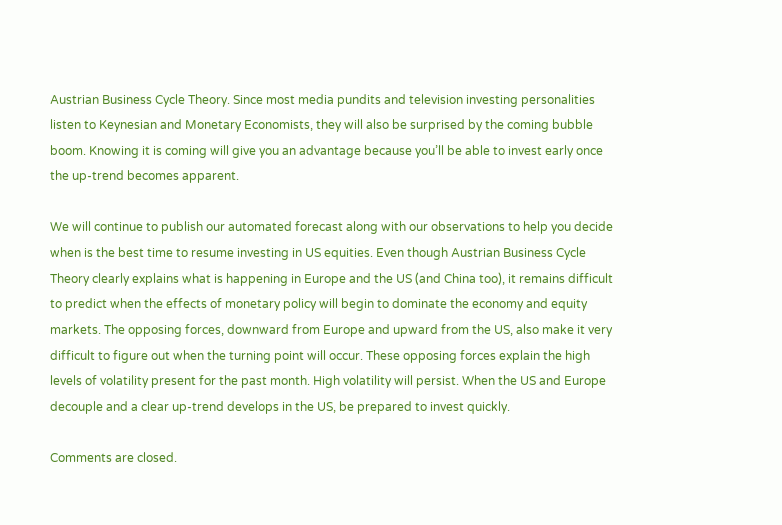Austrian Business Cycle Theory. Since most media pundits and television investing personalities listen to Keynesian and Monetary Economists, they will also be surprised by the coming bubble boom. Knowing it is coming will give you an advantage because you’ll be able to invest early once the up-trend becomes apparent.

We will continue to publish our automated forecast along with our observations to help you decide when is the best time to resume investing in US equities. Even though Austrian Business Cycle Theory clearly explains what is happening in Europe and the US (and China too), it remains difficult to predict when the effects of monetary policy will begin to dominate the economy and equity markets. The opposing forces, downward from Europe and upward from the US, also make it very difficult to figure out when the turning point will occur. These opposing forces explain the high levels of volatility present for the past month. High volatility will persist. When the US and Europe decouple and a clear up-trend develops in the US, be prepared to invest quickly.

Comments are closed.